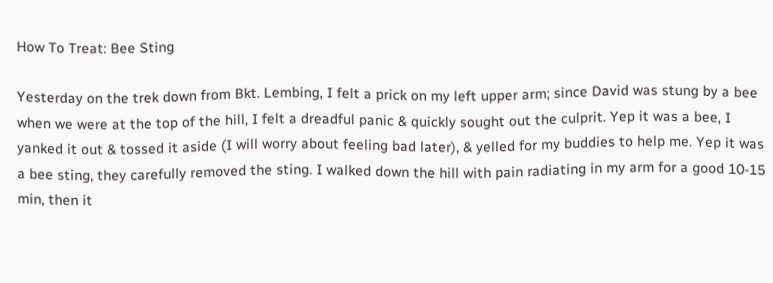How To Treat: Bee Sting

Yesterday on the trek down from Bkt. Lembing, I felt a prick on my left upper arm; since David was stung by a bee when we were at the top of the hill, I felt a dreadful panic & quickly sought out the culprit. Yep it was a bee, I yanked it out & tossed it aside (I will worry about feeling bad later), & yelled for my buddies to help me. Yep it was a bee sting, they carefully removed the sting. I walked down the hill with pain radiating in my arm for a good 10-15 min, then it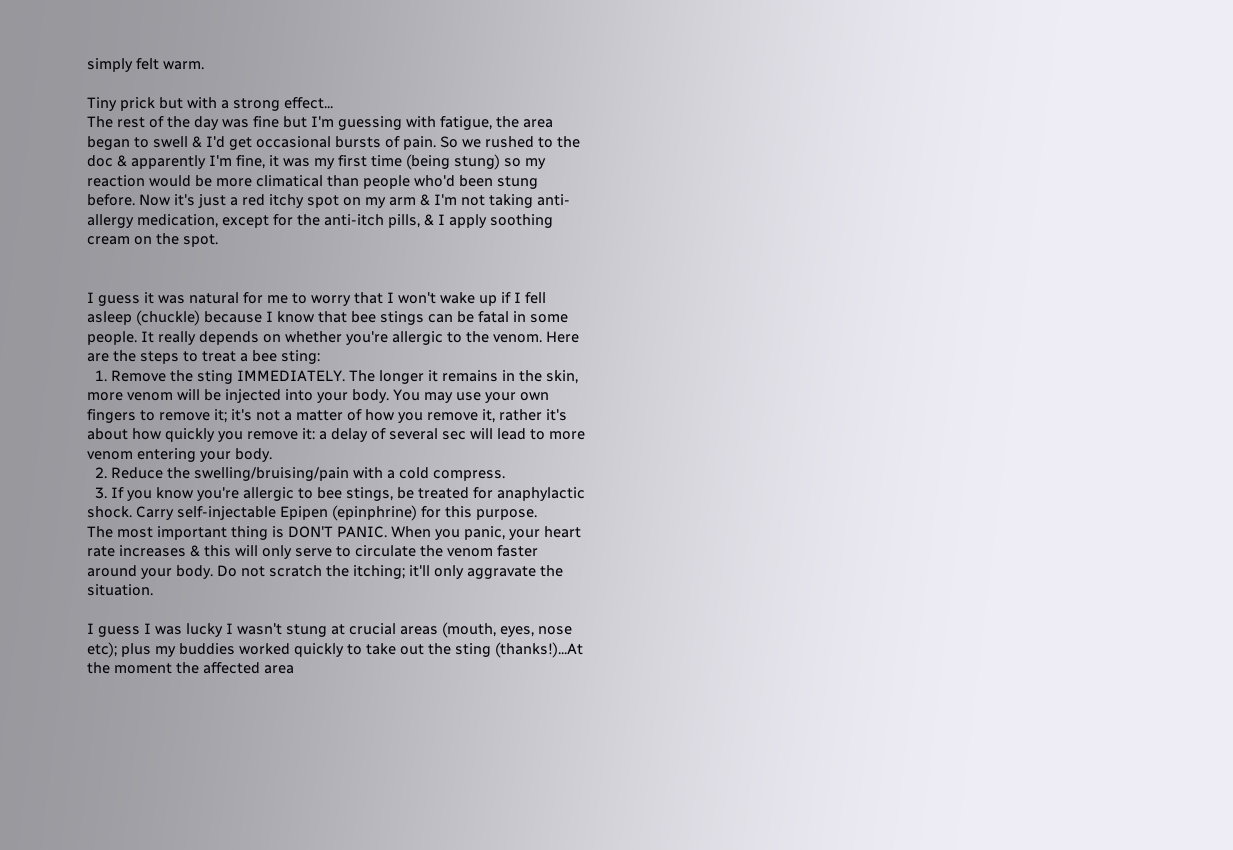simply felt warm.

Tiny prick but with a strong effect...
The rest of the day was fine but I'm guessing with fatigue, the area began to swell & I'd get occasional bursts of pain. So we rushed to the doc & apparently I'm fine, it was my first time (being stung) so my reaction would be more climatical than people who'd been stung before. Now it's just a red itchy spot on my arm & I'm not taking anti-allergy medication, except for the anti-itch pills, & I apply soothing cream on the spot.


I guess it was natural for me to worry that I won't wake up if I fell asleep (chuckle) because I know that bee stings can be fatal in some people. It really depends on whether you're allergic to the venom. Here are the steps to treat a bee sting:
  1. Remove the sting IMMEDIATELY. The longer it remains in the skin, more venom will be injected into your body. You may use your own fingers to remove it; it's not a matter of how you remove it, rather it's about how quickly you remove it: a delay of several sec will lead to more venom entering your body.
  2. Reduce the swelling/bruising/pain with a cold compress.
  3. If you know you're allergic to bee stings, be treated for anaphylactic shock. Carry self-injectable Epipen (epinphrine) for this purpose.
The most important thing is DON'T PANIC. When you panic, your heart rate increases & this will only serve to circulate the venom faster around your body. Do not scratch the itching; it'll only aggravate the situation.

I guess I was lucky I wasn't stung at crucial areas (mouth, eyes, nose etc); plus my buddies worked quickly to take out the sting (thanks!)...At the moment the affected area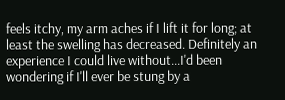feels itchy, my arm aches if I lift it for long; at least the swelling has decreased. Definitely an experience I could live without...I'd been wondering if I'll ever be stung by a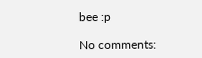bee :p

No comments: